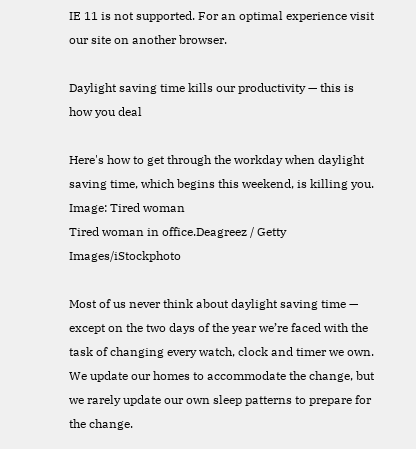IE 11 is not supported. For an optimal experience visit our site on another browser.

Daylight saving time kills our productivity — this is how you deal

Here's how to get through the workday when daylight saving time, which begins this weekend, is killing you.
Image: Tired woman
Tired woman in office.Deagreez / Getty Images/iStockphoto

Most of us never think about daylight saving time — except on the two days of the year we’re faced with the task of changing every watch, clock and timer we own. We update our homes to accommodate the change, but we rarely update our own sleep patterns to prepare for the change.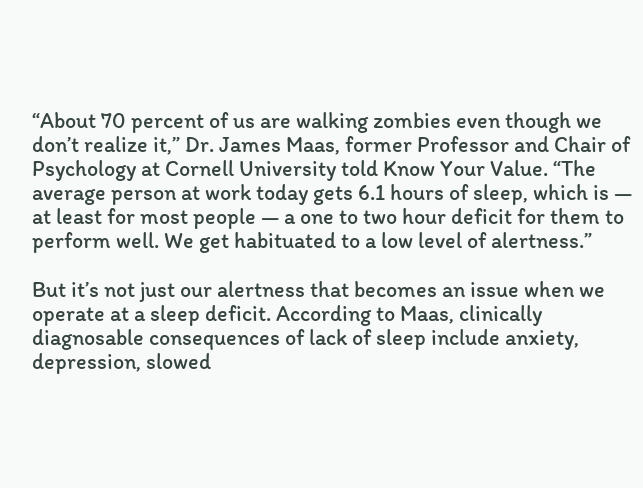“About 70 percent of us are walking zombies even though we don’t realize it,” Dr. James Maas, former Professor and Chair of Psychology at Cornell University told Know Your Value. “The average person at work today gets 6.1 hours of sleep, which is — at least for most people — a one to two hour deficit for them to perform well. We get habituated to a low level of alertness.”

But it’s not just our alertness that becomes an issue when we operate at a sleep deficit. According to Maas, clinically diagnosable consequences of lack of sleep include anxiety, depression, slowed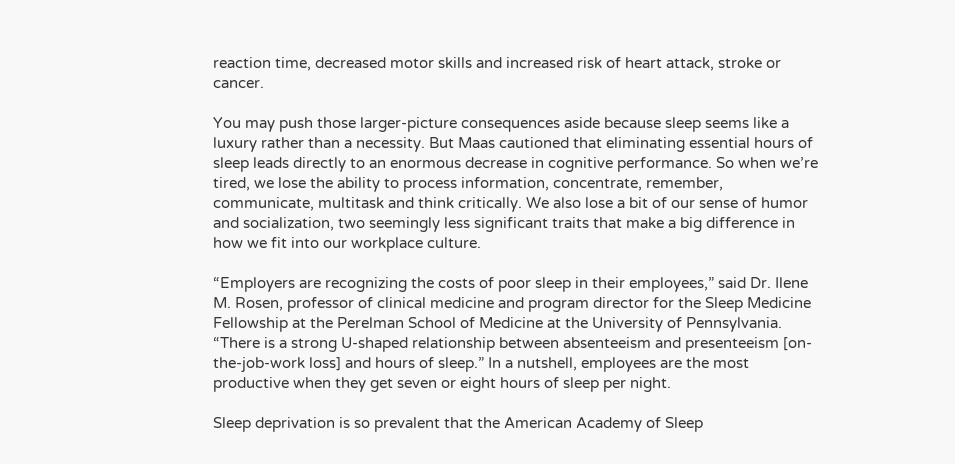reaction time, decreased motor skills and increased risk of heart attack, stroke or cancer.

You may push those larger-picture consequences aside because sleep seems like a luxury rather than a necessity. But Maas cautioned that eliminating essential hours of sleep leads directly to an enormous decrease in cognitive performance. So when we’re tired, we lose the ability to process information, concentrate, remember, communicate, multitask and think critically. We also lose a bit of our sense of humor and socialization, two seemingly less significant traits that make a big difference in how we fit into our workplace culture.

“Employers are recognizing the costs of poor sleep in their employees,” said Dr. Ilene M. Rosen, professor of clinical medicine and program director for the Sleep Medicine Fellowship at the Perelman School of Medicine at the University of Pennsylvania. “There is a strong U-shaped relationship between absenteeism and presenteeism [on-the-job-work loss] and hours of sleep.” In a nutshell, employees are the most productive when they get seven or eight hours of sleep per night.

Sleep deprivation is so prevalent that the American Academy of Sleep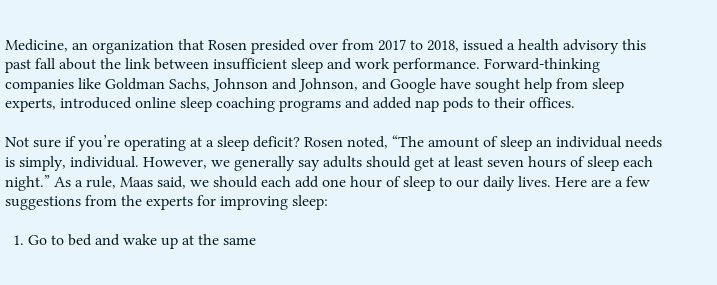Medicine, an organization that Rosen presided over from 2017 to 2018, issued a health advisory this past fall about the link between insufficient sleep and work performance. Forward-thinking companies like Goldman Sachs, Johnson and Johnson, and Google have sought help from sleep experts, introduced online sleep coaching programs and added nap pods to their offices.

Not sure if you’re operating at a sleep deficit? Rosen noted, “The amount of sleep an individual needs is simply, individual. However, we generally say adults should get at least seven hours of sleep each night.” As a rule, Maas said, we should each add one hour of sleep to our daily lives. Here are a few suggestions from the experts for improving sleep:

  1. Go to bed and wake up at the same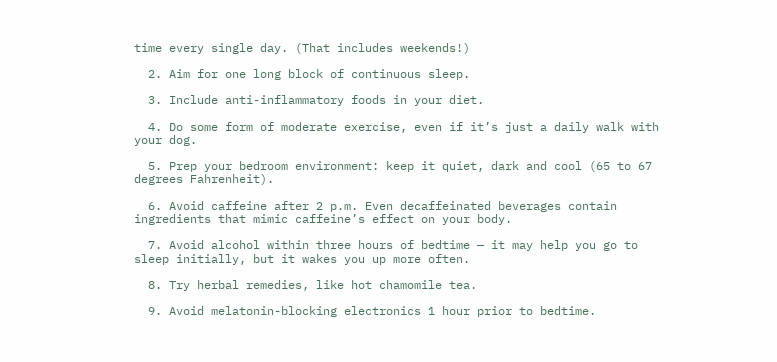time every single day. (That includes weekends!)

  2. Aim for one long block of continuous sleep.

  3. Include anti-inflammatory foods in your diet.

  4. Do some form of moderate exercise, even if it’s just a daily walk with your dog.

  5. Prep your bedroom environment: keep it quiet, dark and cool (65 to 67 degrees Fahrenheit).

  6. Avoid caffeine after 2 p.m. Even decaffeinated beverages contain ingredients that mimic caffeine’s effect on your body.

  7. Avoid alcohol within three hours of bedtime — it may help you go to sleep initially, but it wakes you up more often.

  8. Try herbal remedies, like hot chamomile tea.

  9. Avoid melatonin-blocking electronics 1 hour prior to bedtime.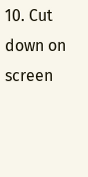10. Cut down on screen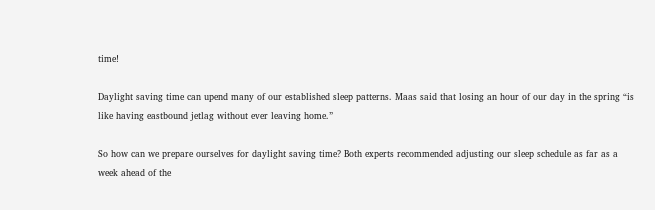time!

Daylight saving time can upend many of our established sleep patterns. Maas said that losing an hour of our day in the spring “is like having eastbound jetlag without ever leaving home.”

So how can we prepare ourselves for daylight saving time? Both experts recommended adjusting our sleep schedule as far as a week ahead of the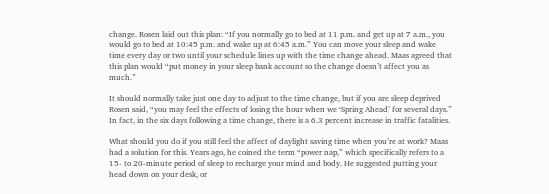change. Rosen laid out this plan: “If you normally go to bed at 11 p.m. and get up at 7 a.m., you would go to bed at 10:45 p.m. and wake up at 6:45 a.m.” You can move your sleep and wake time every day or two until your schedule lines up with the time change ahead. Maas agreed that this plan would “put money in your sleep bank account so the change doesn’t affect you as much.”

It should normally take just one day to adjust to the time change, but if you are sleep deprived Rosen said, “you may feel the effects of losing the hour when we ‘Spring Ahead’ for several days.” In fact, in the six days following a time change, there is a 6.3 percent increase in traffic fatalities.

What should you do if you still feel the affect of daylight saving time when you’re at work? Maas had a solution for this. Years ago, he coined the term “power nap,” which specifically refers to a 15- to 20-minute period of sleep to recharge your mind and body. He suggested putting your head down on your desk, or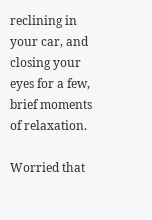reclining in your car, and closing your eyes for a few, brief moments of relaxation.

Worried that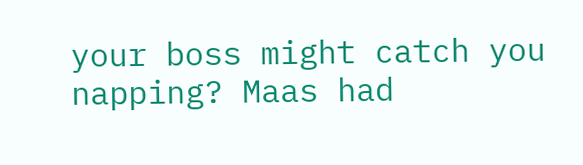your boss might catch you napping? Maas had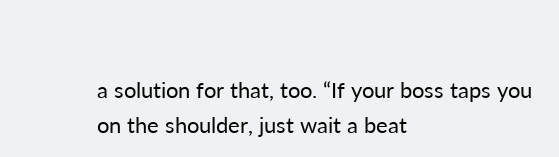a solution for that, too. “If your boss taps you on the shoulder, just wait a beat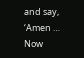and say, ‘Amen … Now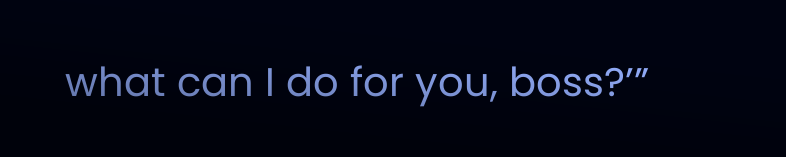what can I do for you, boss?’”